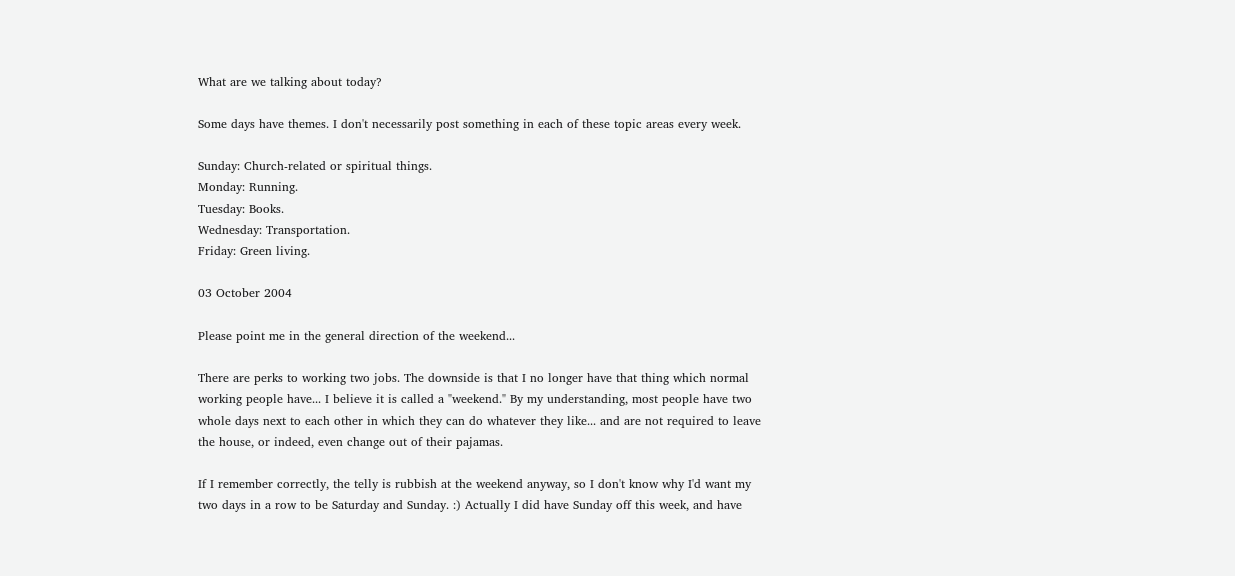What are we talking about today?

Some days have themes. I don't necessarily post something in each of these topic areas every week.

Sunday: Church-related or spiritual things.
Monday: Running.
Tuesday: Books.
Wednesday: Transportation.
Friday: Green living.

03 October 2004

Please point me in the general direction of the weekend...

There are perks to working two jobs. The downside is that I no longer have that thing which normal working people have... I believe it is called a "weekend." By my understanding, most people have two whole days next to each other in which they can do whatever they like... and are not required to leave the house, or indeed, even change out of their pajamas.

If I remember correctly, the telly is rubbish at the weekend anyway, so I don't know why I'd want my two days in a row to be Saturday and Sunday. :) Actually I did have Sunday off this week, and have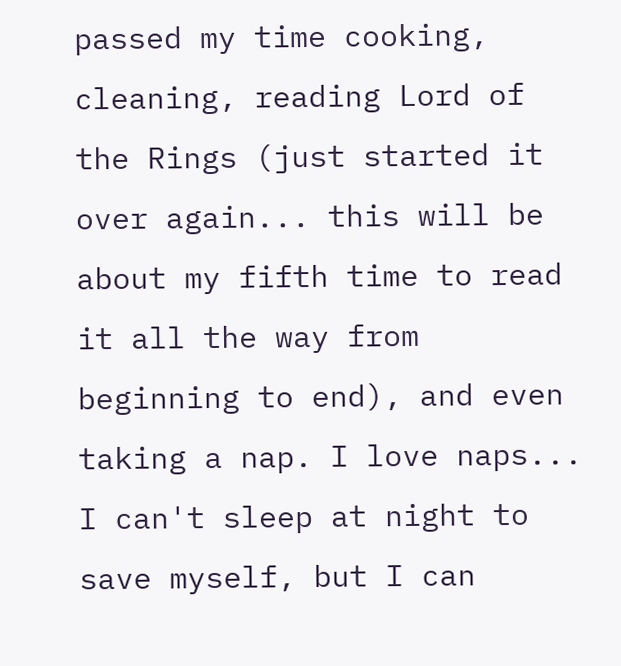passed my time cooking, cleaning, reading Lord of the Rings (just started it over again... this will be about my fifth time to read it all the way from beginning to end), and even taking a nap. I love naps... I can't sleep at night to save myself, but I can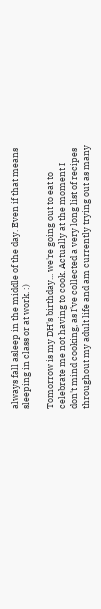always fall asleep in the middle of the day. Even if that means sleeping in class or at work. :)

Tomorrow is my DH's birthday... we're going out to eat to celebrate me not having to cook. Actually at the moment I don't mind cooking, as I've collected a very long list of recipes throughout my adult life and am currently trying out as many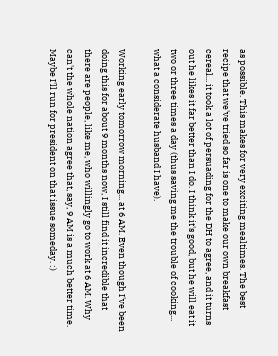as possible. This makes for very exciting mealtimes. The best recipe that we've tried so far is one to make our own breakfast cereal... it took a lot of persuading for the DH to agree, and it turns out he likes it far better than I do. I think it's good, but he will eat it two or three times a day (thus saving me the trouble of cooking... what a considerate husband I have).

Working early tomorrow morning... at 6 AM. Even though I've been doing this for about 9 months now, I still find it incredible that there are people, like me, who willingly go to work at 6 AM. Why can't the whole nation agree that, say, 9 AM is a much better time. Maybe I'll run for president on that issue someday. :)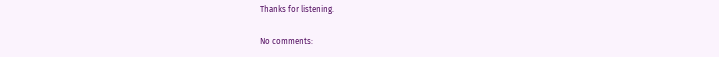Thanks for listening.

No comments: